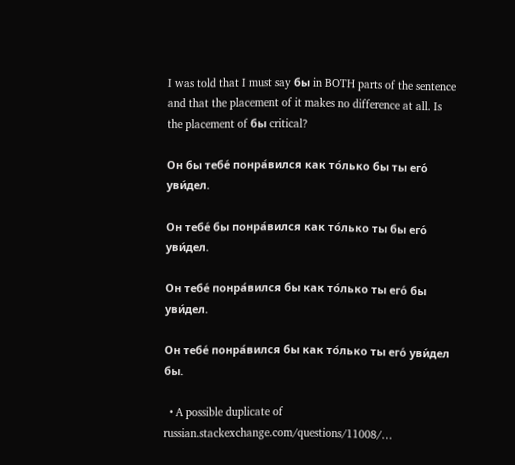I was told that I must say бы in BOTH parts of the sentence and that the placement of it makes no difference at all. Is the placement of бы critical?

Он бы тебе́ понра́вился как то́лько бы ты его́ уви́дел.

Он тебе́ бы понра́вился как то́лько ты бы его́ уви́дел.

Он тебе́ понра́вился бы как то́лько ты его́ бы уви́дел.

Он тебе́ понра́вился бы как то́лько ты его́ уви́дел бы.

  • A possible duplicate of russian.stackexchange.com/questions/11008/…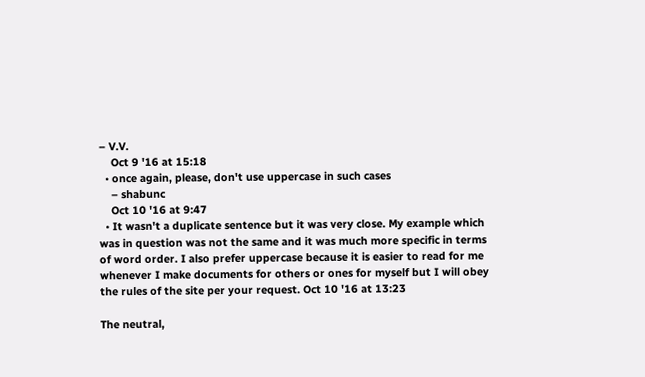– V.V.
    Oct 9 '16 at 15:18
  • once again, please, don't use uppercase in such cases
    – shabunc
    Oct 10 '16 at 9:47
  • It wasn't a duplicate sentence but it was very close. My example which was in question was not the same and it was much more specific in terms of word order. I also prefer uppercase because it is easier to read for me whenever I make documents for others or ones for myself but I will obey the rules of the site per your request. Oct 10 '16 at 13:23

The neutral,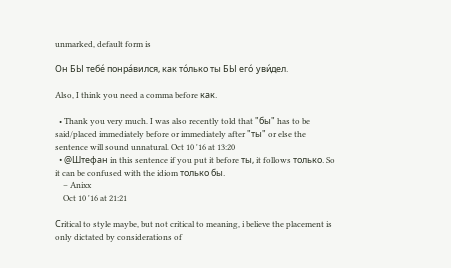unmarked, default form is

Он БЫ тебе́ понра́вился, как то́лько ты БЫ его́ уви́дел.

Also, I think you need a comma before как.

  • Thank you very much. I was also recently told that "бы" has to be said/placed immediately before or immediately after "ты" or else the sentence will sound unnatural. Oct 10 '16 at 13:20
  • @Штефан in this sentence if you put it before ты, it follows только. So it can be confused with the idiom только бы.
    – Anixx
    Oct 10 '16 at 21:21

Сritical to style maybe, but not critical to meaning, i believe the placement is only dictated by considerations of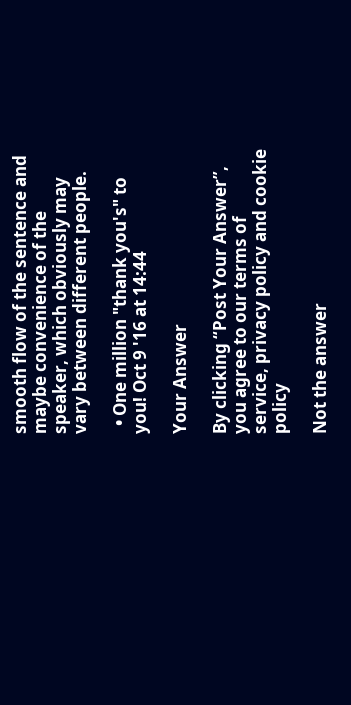smooth flow of the sentence and maybe convenience of the speaker, which obviously may vary between different people.

  • One million "thank you's" to you! Oct 9 '16 at 14:44

Your Answer

By clicking “Post Your Answer”, you agree to our terms of service, privacy policy and cookie policy

Not the answer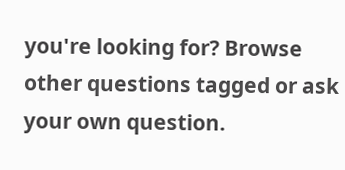you're looking for? Browse other questions tagged or ask your own question.